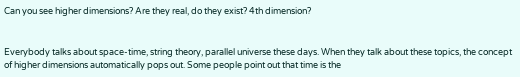Can you see higher dimensions? Are they real, do they exist? 4th dimension?


Everybody talks about space-time, string theory, parallel universe these days. When they talk about these topics, the concept of higher dimensions automatically pops out. Some people point out that time is the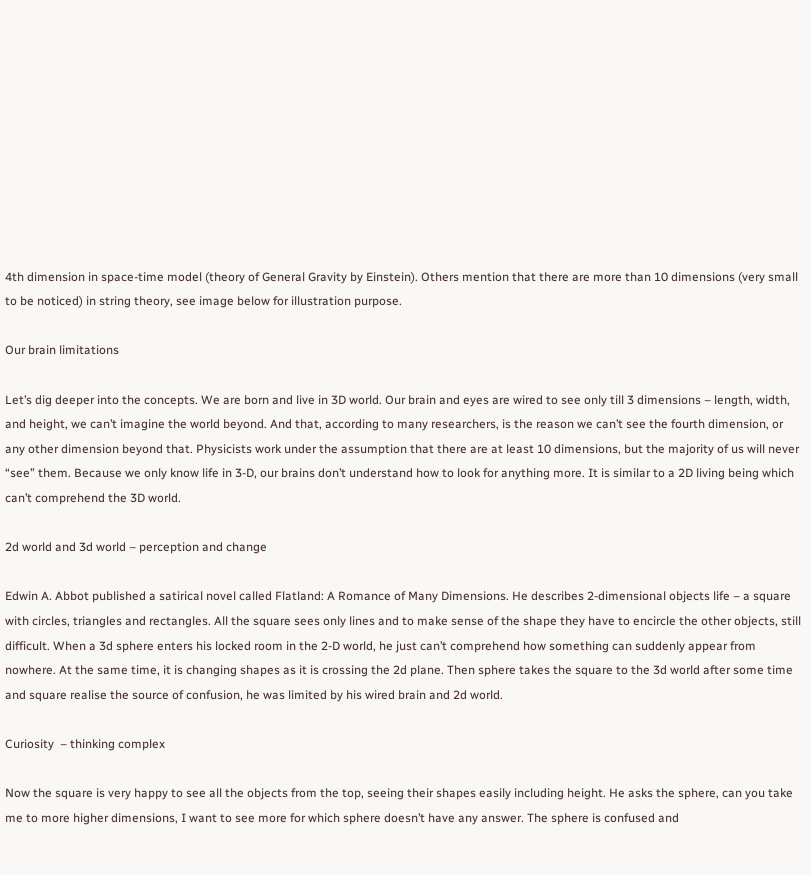4th dimension in space-time model (theory of General Gravity by Einstein). Others mention that there are more than 10 dimensions (very small to be noticed) in string theory, see image below for illustration purpose.

Our brain limitations

Let’s dig deeper into the concepts. We are born and live in 3D world. Our brain and eyes are wired to see only till 3 dimensions – length, width, and height, we can’t imagine the world beyond. And that, according to many researchers, is the reason we can’t see the fourth dimension, or any other dimension beyond that. Physicists work under the assumption that there are at least 10 dimensions, but the majority of us will never “see” them. Because we only know life in 3-D, our brains don’t understand how to look for anything more. It is similar to a 2D living being which can’t comprehend the 3D world.

2d world and 3d world – perception and change

Edwin A. Abbot published a satirical novel called Flatland: A Romance of Many Dimensions. He describes 2-dimensional objects life – a square with circles, triangles and rectangles. All the square sees only lines and to make sense of the shape they have to encircle the other objects, still difficult. When a 3d sphere enters his locked room in the 2-D world, he just can’t comprehend how something can suddenly appear from nowhere. At the same time, it is changing shapes as it is crossing the 2d plane. Then sphere takes the square to the 3d world after some time and square realise the source of confusion, he was limited by his wired brain and 2d world.

Curiosity  – thinking complex

Now the square is very happy to see all the objects from the top, seeing their shapes easily including height. He asks the sphere, can you take me to more higher dimensions, I want to see more for which sphere doesn’t have any answer. The sphere is confused and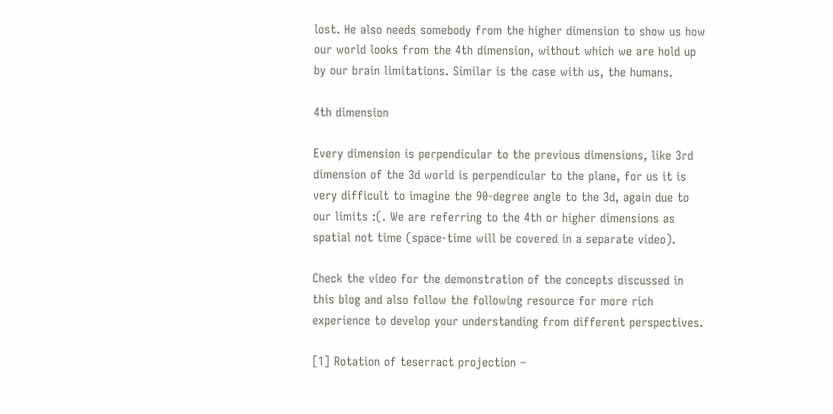lost. He also needs somebody from the higher dimension to show us how our world looks from the 4th dimension, without which we are hold up by our brain limitations. Similar is the case with us, the humans.

4th dimension

Every dimension is perpendicular to the previous dimensions, like 3rd dimension of the 3d world is perpendicular to the plane, for us it is very difficult to imagine the 90-degree angle to the 3d, again due to our limits :(. We are referring to the 4th or higher dimensions as spatial not time (space-time will be covered in a separate video).

Check the video for the demonstration of the concepts discussed in this blog and also follow the following resource for more rich experience to develop your understanding from different perspectives.

[1] Rotation of teserract projection –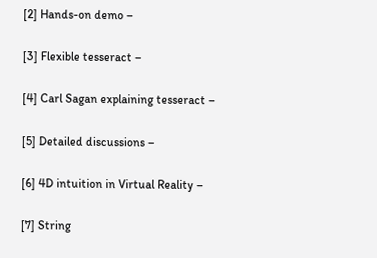[2] Hands-on demo –

[3] Flexible tesseract –

[4] Carl Sagan explaining tesseract –

[5] Detailed discussions –

[6] 4D intuition in Virtual Reality –

[7] String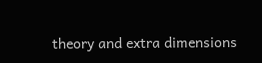theory and extra dimensions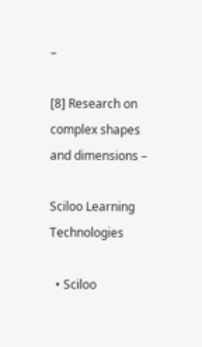–

[8] Research on complex shapes and dimensions –

Sciloo Learning Technologies

  • Sciloo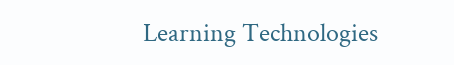Learning Technologies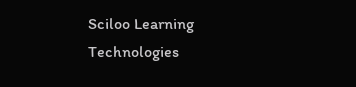Sciloo Learning Technologies